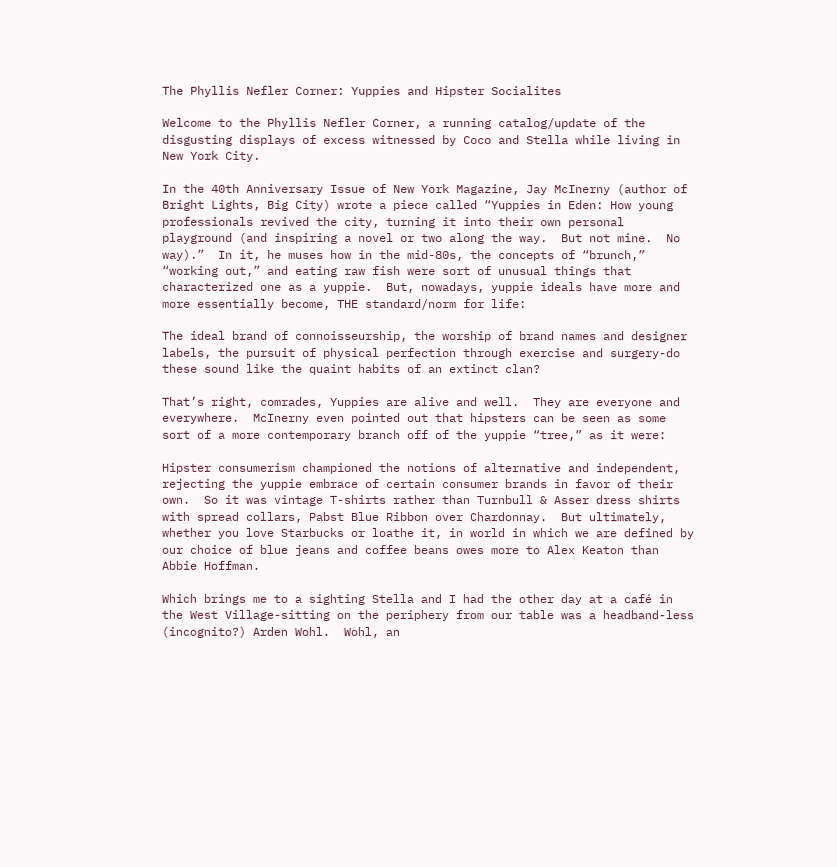The Phyllis Nefler Corner: Yuppies and Hipster Socialites

Welcome to the Phyllis Nefler Corner, a running catalog/update of the disgusting displays of excess witnessed by Coco and Stella while living in New York City.

In the 40th Anniversary Issue of New York Magazine, Jay McInerny (author of Bright Lights, Big City) wrote a piece called “Yuppies in Eden: How young professionals revived the city, turning it into their own personal playground (and inspiring a novel or two along the way.  But not mine.  No way).”  In it, he muses how in the mid-80s, the concepts of “brunch,” “working out,” and eating raw fish were sort of unusual things that characterized one as a yuppie.  But, nowadays, yuppie ideals have more and more essentially become, THE standard/norm for life:

The ideal brand of connoisseurship, the worship of brand names and designer labels, the pursuit of physical perfection through exercise and surgery-do these sound like the quaint habits of an extinct clan?

That’s right, comrades, Yuppies are alive and well.  They are everyone and everywhere.  McInerny even pointed out that hipsters can be seen as some sort of a more contemporary branch off of the yuppie “tree,” as it were:

Hipster consumerism championed the notions of alternative and independent, rejecting the yuppie embrace of certain consumer brands in favor of their own.  So it was vintage T-shirts rather than Turnbull & Asser dress shirts with spread collars, Pabst Blue Ribbon over Chardonnay.  But ultimately, whether you love Starbucks or loathe it, in world in which we are defined by our choice of blue jeans and coffee beans owes more to Alex Keaton than Abbie Hoffman.

Which brings me to a sighting Stella and I had the other day at a café in the West Village-sitting on the periphery from our table was a headband-less (incognito?) Arden Wohl.  Wohl, an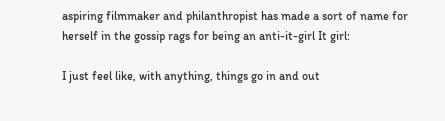aspiring filmmaker and philanthropist has made a sort of name for herself in the gossip rags for being an anti-it-girl It girl:

I just feel like, with anything, things go in and out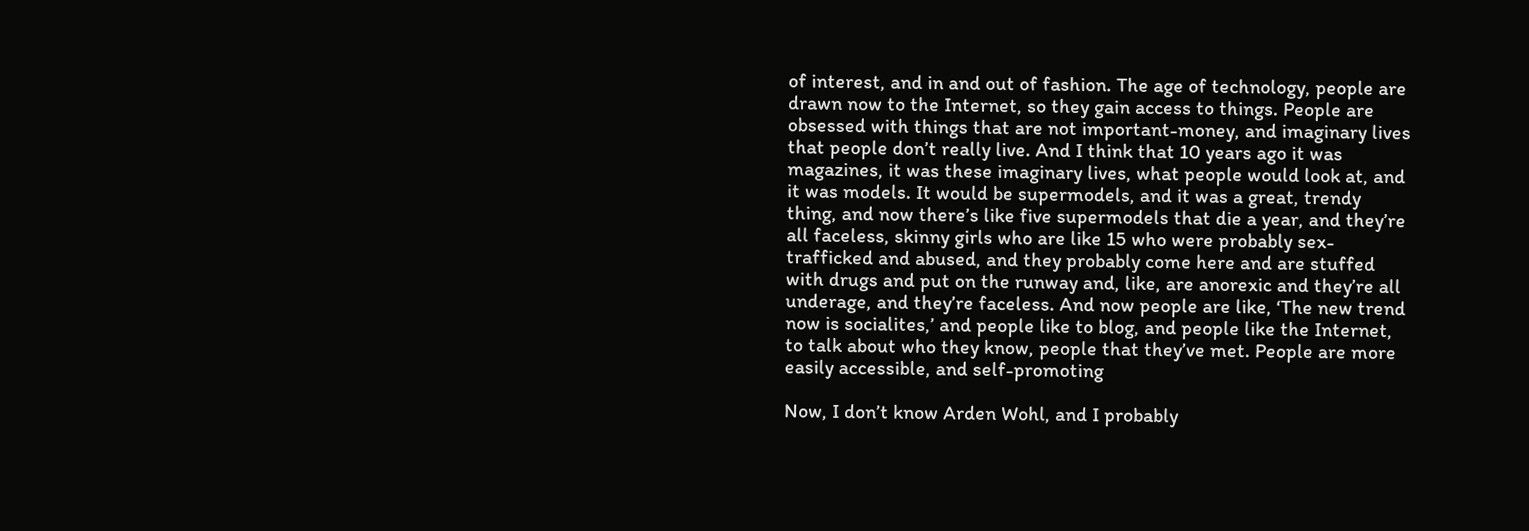of interest, and in and out of fashion. The age of technology, people are drawn now to the Internet, so they gain access to things. People are obsessed with things that are not important-money, and imaginary lives that people don’t really live. And I think that 10 years ago it was magazines, it was these imaginary lives, what people would look at, and it was models. It would be supermodels, and it was a great, trendy thing, and now there’s like five supermodels that die a year, and they’re all faceless, skinny girls who are like 15 who were probably sex-trafficked and abused, and they probably come here and are stuffed with drugs and put on the runway and, like, are anorexic and they’re all underage, and they’re faceless. And now people are like, ‘The new trend now is socialites,’ and people like to blog, and people like the Internet, to talk about who they know, people that they’ve met. People are more easily accessible, and self-promoting

Now, I don’t know Arden Wohl, and I probably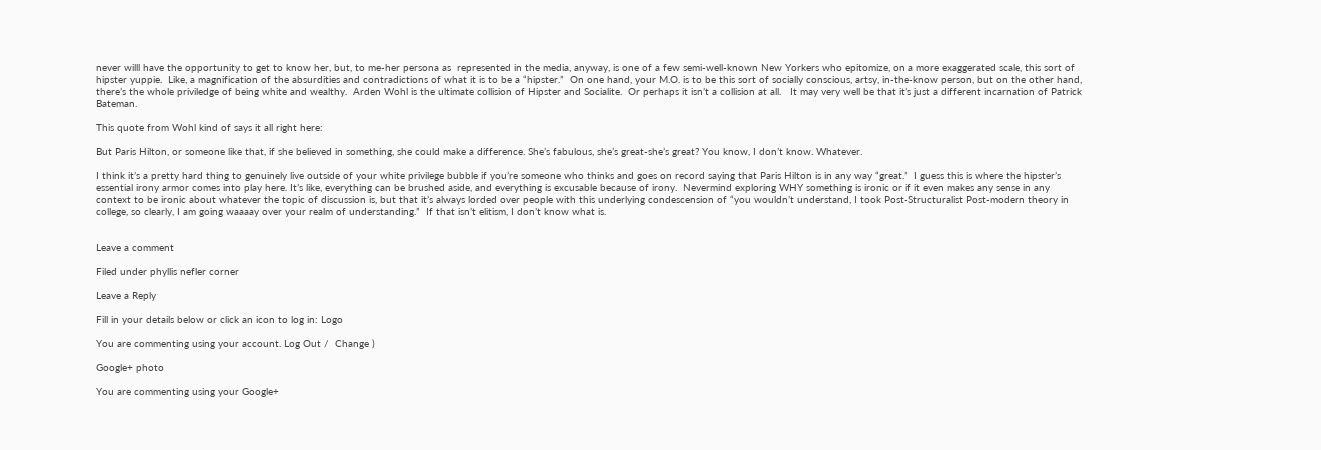never willl have the opportunity to get to know her, but, to me-her persona as  represented in the media, anyway, is one of a few semi-well-known New Yorkers who epitomize, on a more exaggerated scale, this sort of hipster yuppie.  Like, a magnification of the absurdities and contradictions of what it is to be a “hipster.”  On one hand, your M.O. is to be this sort of socially conscious, artsy, in-the-know person, but on the other hand, there’s the whole priviledge of being white and wealthy.  Arden Wohl is the ultimate collision of Hipster and Socialite.  Or perhaps it isn’t a collision at all.   It may very well be that it’s just a different incarnation of Patrick Bateman.

This quote from Wohl kind of says it all right here:

But Paris Hilton, or someone like that, if she believed in something, she could make a difference. She’s fabulous, she’s great-she’s great? You know, I don’t know. Whatever.

I think it’s a pretty hard thing to genuinely live outside of your white privilege bubble if you’re someone who thinks and goes on record saying that Paris Hilton is in any way “great.”  I guess this is where the hipster’s essential irony armor comes into play here. It’s like, everything can be brushed aside, and everything is excusable because of irony.  Nevermind exploring WHY something is ironic or if it even makes any sense in any context to be ironic about whatever the topic of discussion is, but that it’s always lorded over people with this underlying condescension of “you wouldn’t understand, I took Post-Structuralist Post-modern theory in college, so clearly, I am going waaaay over your realm of understanding.”  If that isn’t elitism, I don’t know what is.


Leave a comment

Filed under phyllis nefler corner

Leave a Reply

Fill in your details below or click an icon to log in: Logo

You are commenting using your account. Log Out /  Change )

Google+ photo

You are commenting using your Google+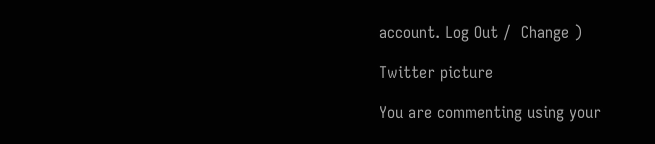account. Log Out /  Change )

Twitter picture

You are commenting using your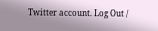Twitter account. Log Out /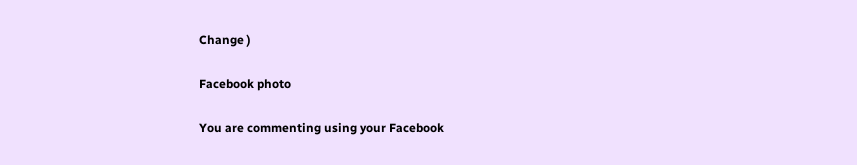Change )

Facebook photo

You are commenting using your Facebook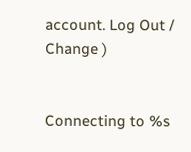account. Log Out /  Change )


Connecting to %s